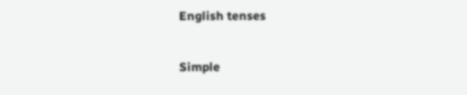English tenses

Simple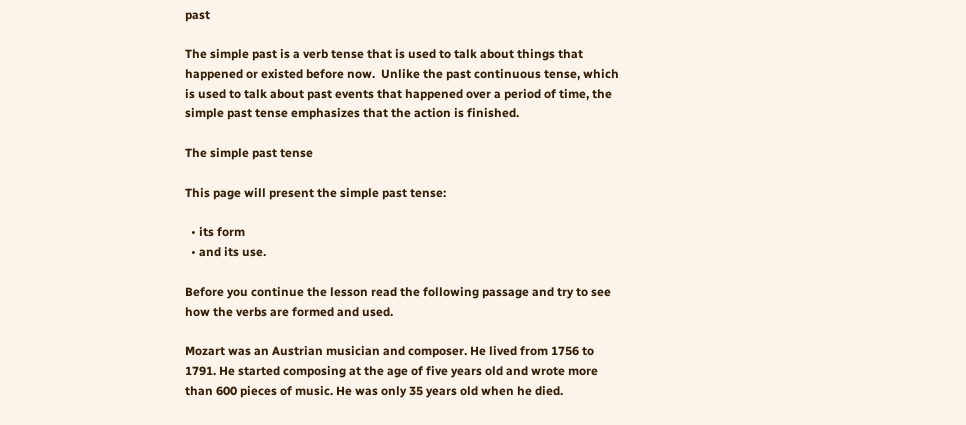past

The simple past is a verb tense that is used to talk about things that happened or existed before now.  Unlike the past continuous tense, which is used to talk about past events that happened over a period of time, the simple past tense emphasizes that the action is finished.

The simple past tense

This page will present the simple past tense:

  • its form
  • and its use.

Before you continue the lesson read the following passage and try to see how the verbs are formed and used.

Mozart was an Austrian musician and composer. He lived from 1756 to 1791. He started composing at the age of five years old and wrote more than 600 pieces of music. He was only 35 years old when he died.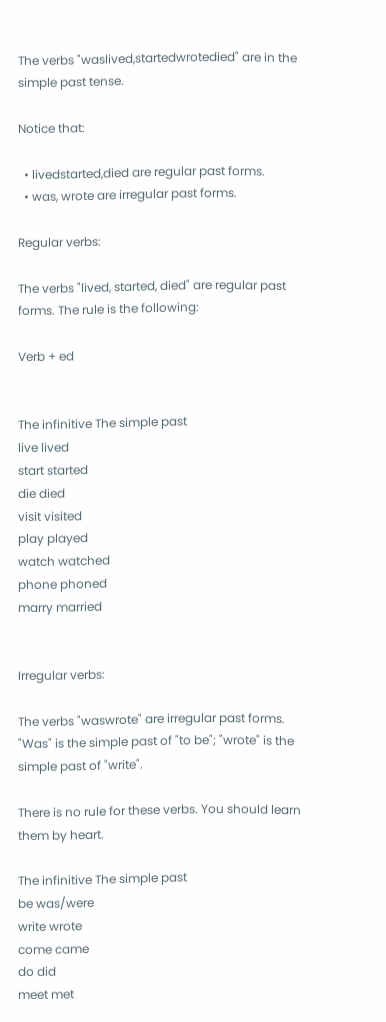The verbs "waslived,startedwrotedied" are in the simple past tense.

Notice that:

  • livedstarted,died are regular past forms.
  • was, wrote are irregular past forms.

Regular verbs:

The verbs "lived, started, died" are regular past forms. The rule is the following:

Verb + ed


The infinitive The simple past
live lived
start started
die died
visit visited
play played
watch watched
phone phoned
marry married


Irregular verbs:

The verbs "waswrote" are irregular past forms. "Was" is the simple past of "to be"; "wrote" is the simple past of "write".

There is no rule for these verbs. You should learn them by heart.

The infinitive The simple past
be was/were
write wrote
come came
do did
meet met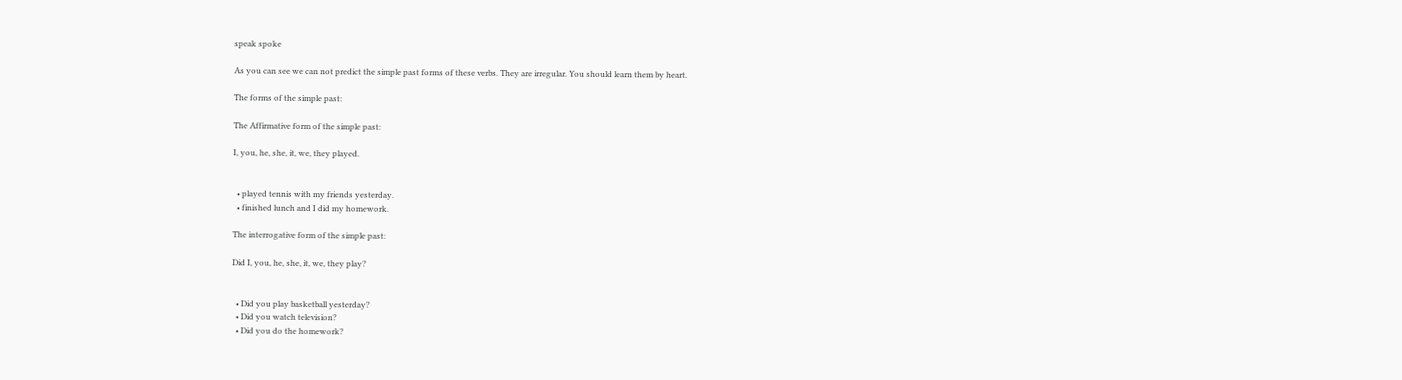speak spoke

As you can see we can not predict the simple past forms of these verbs. They are irregular. You should learn them by heart.

The forms of the simple past:

The Affirmative form of the simple past:

I, you, he, she, it, we, they played.


  • played tennis with my friends yesterday.
  • finished lunch and I did my homework.

The interrogative form of the simple past:

Did I, you, he, she, it, we, they play?


  • Did you play basketball yesterday?
  • Did you watch television?
  • Did you do the homework?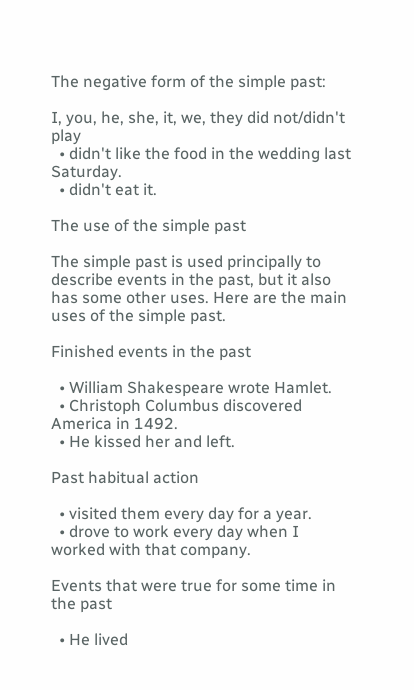The negative form of the simple past:

I, you, he, she, it, we, they did not/didn't play
  • didn't like the food in the wedding last Saturday.
  • didn't eat it.

The use of the simple past

The simple past is used principally to describe events in the past, but it also has some other uses. Here are the main uses of the simple past.

Finished events in the past

  • William Shakespeare wrote Hamlet.
  • Christoph Columbus discovered America in 1492.
  • He kissed her and left.

Past habitual action

  • visited them every day for a year.
  • drove to work every day when I worked with that company.

Events that were true for some time in the past

  • He lived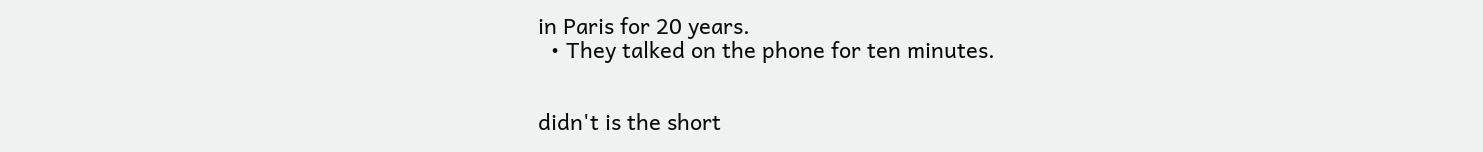in Paris for 20 years.
  • They talked on the phone for ten minutes.


didn't is the short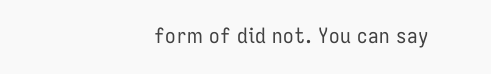form of did not. You can say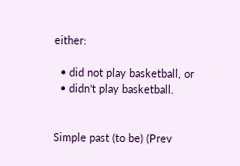either:

  • did not play basketball, or
  • didn't play basketball.


Simple past (to be) (Prev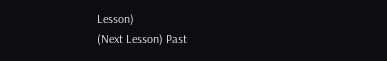Lesson)
(Next Lesson) Past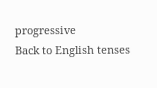progressive
Back to English tenses